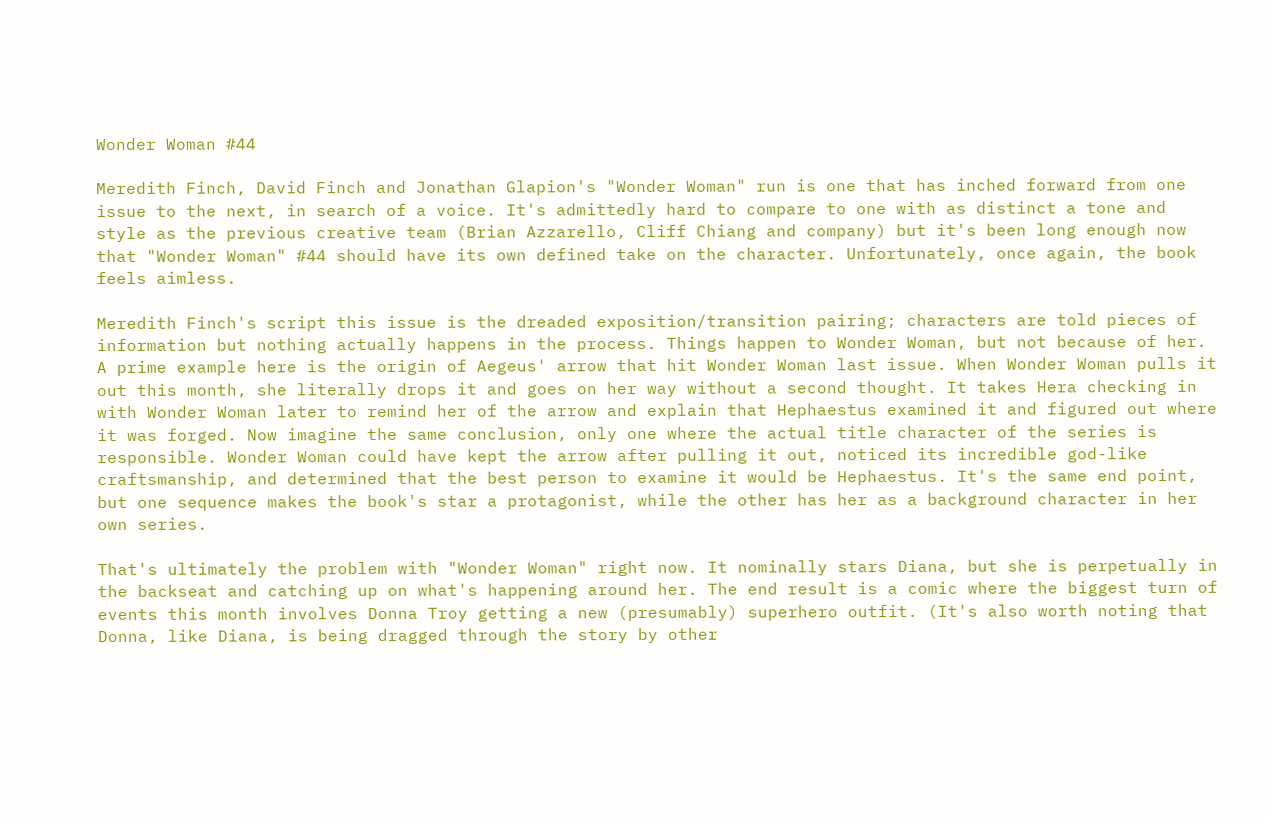Wonder Woman #44

Meredith Finch, David Finch and Jonathan Glapion's "Wonder Woman" run is one that has inched forward from one issue to the next, in search of a voice. It's admittedly hard to compare to one with as distinct a tone and style as the previous creative team (Brian Azzarello, Cliff Chiang and company) but it's been long enough now that "Wonder Woman" #44 should have its own defined take on the character. Unfortunately, once again, the book feels aimless.

Meredith Finch's script this issue is the dreaded exposition/transition pairing; characters are told pieces of information but nothing actually happens in the process. Things happen to Wonder Woman, but not because of her. A prime example here is the origin of Aegeus' arrow that hit Wonder Woman last issue. When Wonder Woman pulls it out this month, she literally drops it and goes on her way without a second thought. It takes Hera checking in with Wonder Woman later to remind her of the arrow and explain that Hephaestus examined it and figured out where it was forged. Now imagine the same conclusion, only one where the actual title character of the series is responsible. Wonder Woman could have kept the arrow after pulling it out, noticed its incredible god-like craftsmanship, and determined that the best person to examine it would be Hephaestus. It's the same end point, but one sequence makes the book's star a protagonist, while the other has her as a background character in her own series.

That's ultimately the problem with "Wonder Woman" right now. It nominally stars Diana, but she is perpetually in the backseat and catching up on what's happening around her. The end result is a comic where the biggest turn of events this month involves Donna Troy getting a new (presumably) superhero outfit. (It's also worth noting that Donna, like Diana, is being dragged through the story by other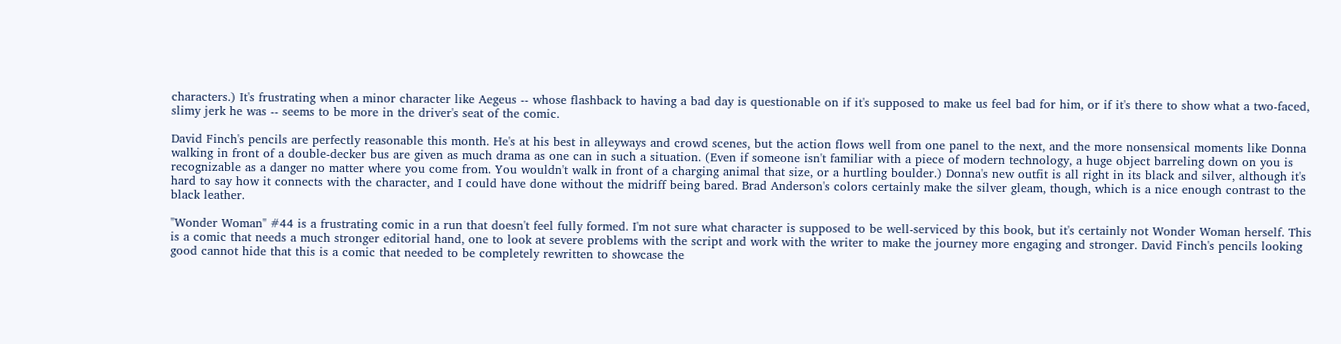characters.) It's frustrating when a minor character like Aegeus -- whose flashback to having a bad day is questionable on if it's supposed to make us feel bad for him, or if it's there to show what a two-faced, slimy jerk he was -- seems to be more in the driver's seat of the comic.

David Finch's pencils are perfectly reasonable this month. He's at his best in alleyways and crowd scenes, but the action flows well from one panel to the next, and the more nonsensical moments like Donna walking in front of a double-decker bus are given as much drama as one can in such a situation. (Even if someone isn't familiar with a piece of modern technology, a huge object barreling down on you is recognizable as a danger no matter where you come from. You wouldn't walk in front of a charging animal that size, or a hurtling boulder.) Donna's new outfit is all right in its black and silver, although it's hard to say how it connects with the character, and I could have done without the midriff being bared. Brad Anderson's colors certainly make the silver gleam, though, which is a nice enough contrast to the black leather.

"Wonder Woman" #44 is a frustrating comic in a run that doesn't feel fully formed. I'm not sure what character is supposed to be well-serviced by this book, but it's certainly not Wonder Woman herself. This is a comic that needs a much stronger editorial hand, one to look at severe problems with the script and work with the writer to make the journey more engaging and stronger. David Finch's pencils looking good cannot hide that this is a comic that needed to be completely rewritten to showcase the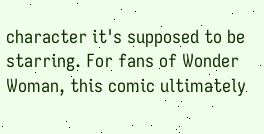character it's supposed to be starring. For fans of Wonder Woman, this comic ultimately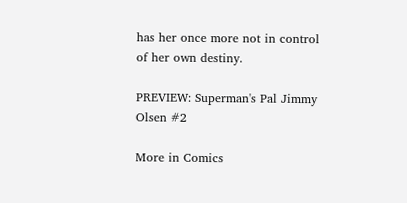has her once more not in control of her own destiny.

PREVIEW: Superman's Pal Jimmy Olsen #2

More in Comics